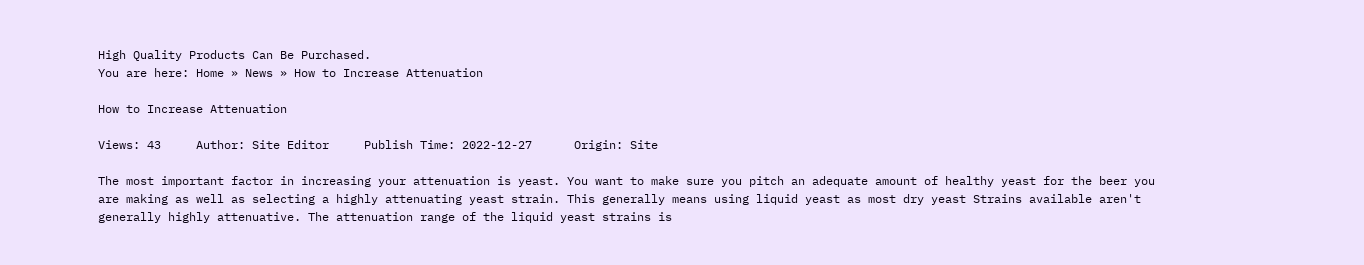High Quality Products Can Be Purchased.
You are here: Home » News » How to Increase Attenuation

How to Increase Attenuation

Views: 43     Author: Site Editor     Publish Time: 2022-12-27      Origin: Site

The most important factor in increasing your attenuation is yeast. You want to make sure you pitch an adequate amount of healthy yeast for the beer you are making as well as selecting a highly attenuating yeast strain. This generally means using liquid yeast as most dry yeast Strains available aren't generally highly attenuative. The attenuation range of the liquid yeast strains is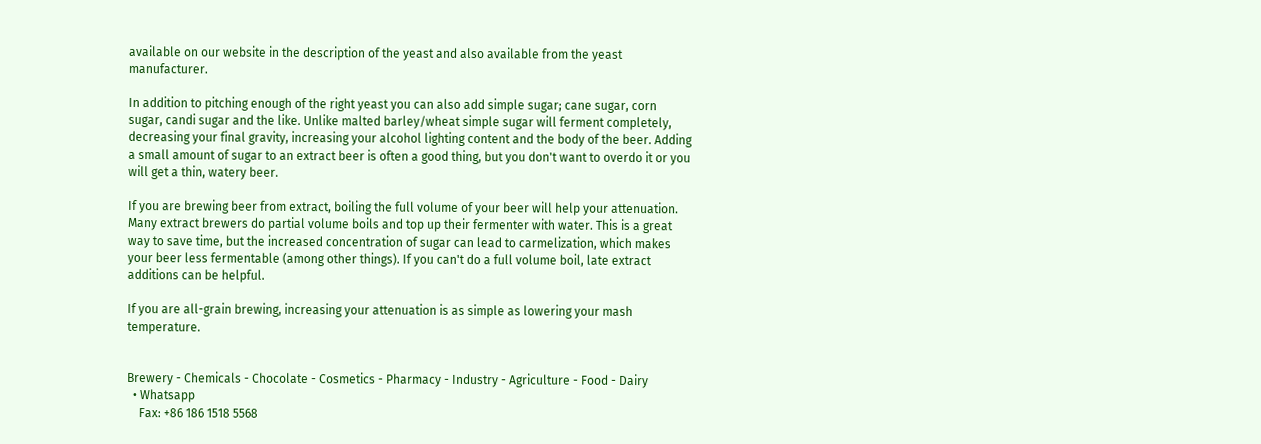available on our website in the description of the yeast and also available from the yeast manufacturer.

In addition to pitching enough of the right yeast you can also add simple sugar; cane sugar, corn sugar, candi sugar and the like. Unlike malted barley/wheat simple sugar will ferment completely, decreasing your final gravity, increasing your alcohol lighting content and the body of the beer. Adding a small amount of sugar to an extract beer is often a good thing, but you don't want to overdo it or you will get a thin, watery beer.

If you are brewing beer from extract, boiling the full volume of your beer will help your attenuation. Many extract brewers do partial volume boils and top up their fermenter with water. This is a great way to save time, but the increased concentration of sugar can lead to carmelization, which makes your beer less fermentable (among other things). If you can't do a full volume boil, late extract additions can be helpful.

If you are all-grain brewing, increasing your attenuation is as simple as lowering your mash temperature.


Brewery - Chemicals - Chocolate - Cosmetics - Pharmacy - Industry - Agriculture - Food - Dairy
  • Whatsapp
    Fax: +86 186 1518 5568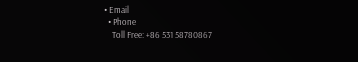• Email
  • Phone
    Toll Free: +86 531 58780867